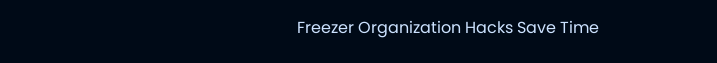Freezer Organization Hacks Save Time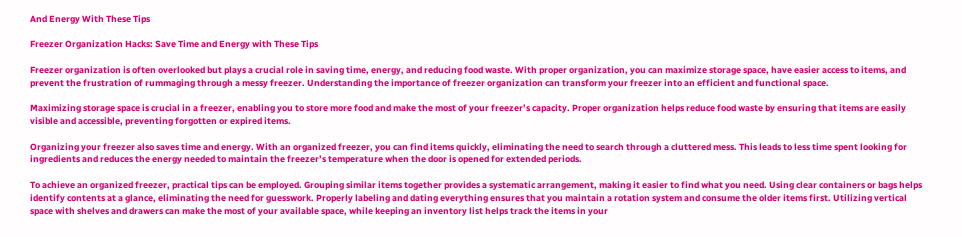And Energy With These Tips

Freezer Organization Hacks: Save Time and Energy with These Tips

Freezer organization is often overlooked but plays a crucial role in saving time, energy, and reducing food waste. With proper organization, you can maximize storage space, have easier access to items, and prevent the frustration of rummaging through a messy freezer. Understanding the importance of freezer organization can transform your freezer into an efficient and functional space.

Maximizing storage space is crucial in a freezer, enabling you to store more food and make the most of your freezer’s capacity. Proper organization helps reduce food waste by ensuring that items are easily visible and accessible, preventing forgotten or expired items.

Organizing your freezer also saves time and energy. With an organized freezer, you can find items quickly, eliminating the need to search through a cluttered mess. This leads to less time spent looking for ingredients and reduces the energy needed to maintain the freezer’s temperature when the door is opened for extended periods.

To achieve an organized freezer, practical tips can be employed. Grouping similar items together provides a systematic arrangement, making it easier to find what you need. Using clear containers or bags helps identify contents at a glance, eliminating the need for guesswork. Properly labeling and dating everything ensures that you maintain a rotation system and consume the older items first. Utilizing vertical space with shelves and drawers can make the most of your available space, while keeping an inventory list helps track the items in your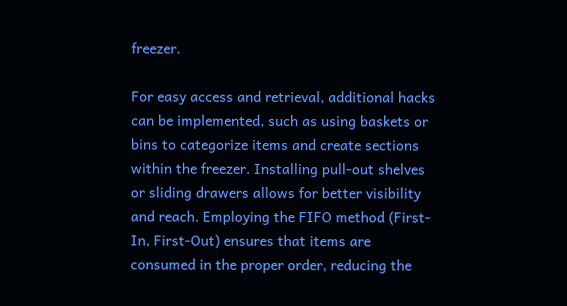freezer.

For easy access and retrieval, additional hacks can be implemented, such as using baskets or bins to categorize items and create sections within the freezer. Installing pull-out shelves or sliding drawers allows for better visibility and reach. Employing the FIFO method (First-In, First-Out) ensures that items are consumed in the proper order, reducing the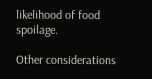likelihood of food spoilage.

Other considerations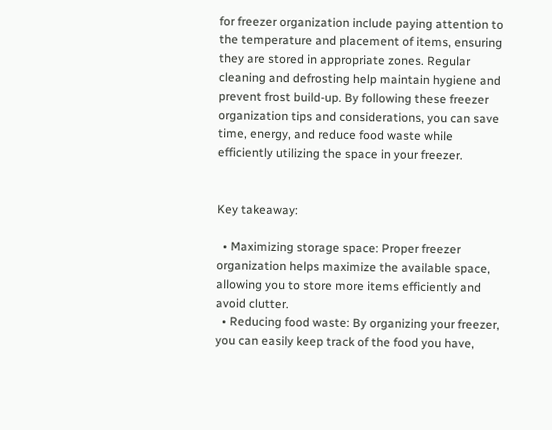for freezer organization include paying attention to the temperature and placement of items, ensuring they are stored in appropriate zones. Regular cleaning and defrosting help maintain hygiene and prevent frost build-up. By following these freezer organization tips and considerations, you can save time, energy, and reduce food waste while efficiently utilizing the space in your freezer.


Key takeaway:

  • Maximizing storage space: Proper freezer organization helps maximize the available space, allowing you to store more items efficiently and avoid clutter.
  • Reducing food waste: By organizing your freezer, you can easily keep track of the food you have,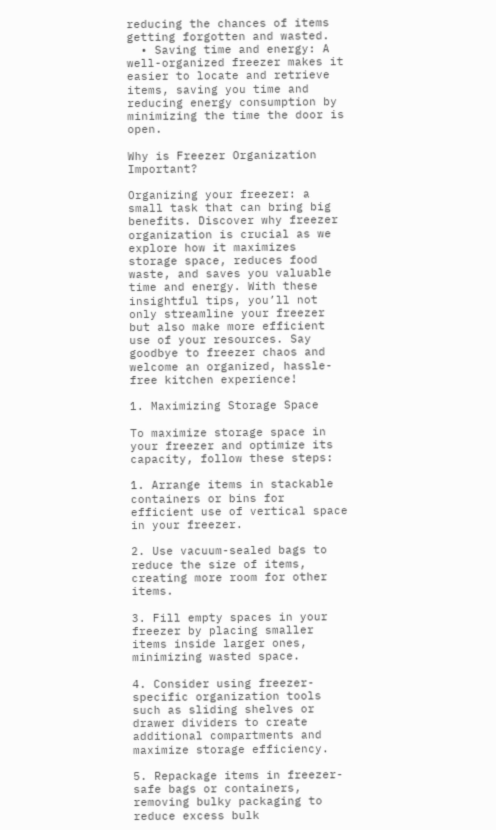reducing the chances of items getting forgotten and wasted.
  • Saving time and energy: A well-organized freezer makes it easier to locate and retrieve items, saving you time and reducing energy consumption by minimizing the time the door is open.

Why is Freezer Organization Important?

Organizing your freezer: a small task that can bring big benefits. Discover why freezer organization is crucial as we explore how it maximizes storage space, reduces food waste, and saves you valuable time and energy. With these insightful tips, you’ll not only streamline your freezer but also make more efficient use of your resources. Say goodbye to freezer chaos and welcome an organized, hassle-free kitchen experience!

1. Maximizing Storage Space

To maximize storage space in your freezer and optimize its capacity, follow these steps:

1. Arrange items in stackable containers or bins for efficient use of vertical space in your freezer.

2. Use vacuum-sealed bags to reduce the size of items, creating more room for other items.

3. Fill empty spaces in your freezer by placing smaller items inside larger ones, minimizing wasted space.

4. Consider using freezer-specific organization tools such as sliding shelves or drawer dividers to create additional compartments and maximize storage efficiency.

5. Repackage items in freezer-safe bags or containers, removing bulky packaging to reduce excess bulk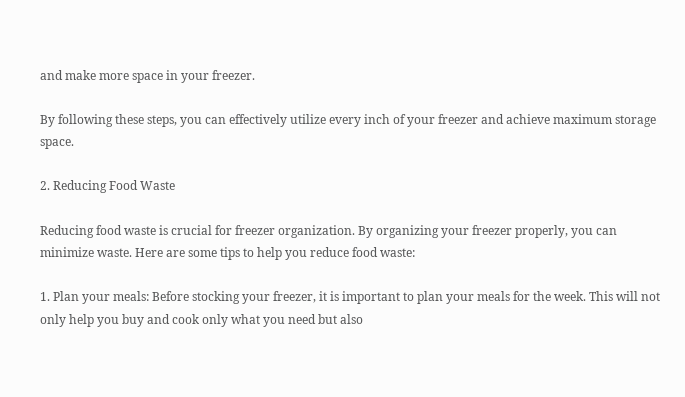and make more space in your freezer.

By following these steps, you can effectively utilize every inch of your freezer and achieve maximum storage space.

2. Reducing Food Waste

Reducing food waste is crucial for freezer organization. By organizing your freezer properly, you can minimize waste. Here are some tips to help you reduce food waste:

1. Plan your meals: Before stocking your freezer, it is important to plan your meals for the week. This will not only help you buy and cook only what you need but also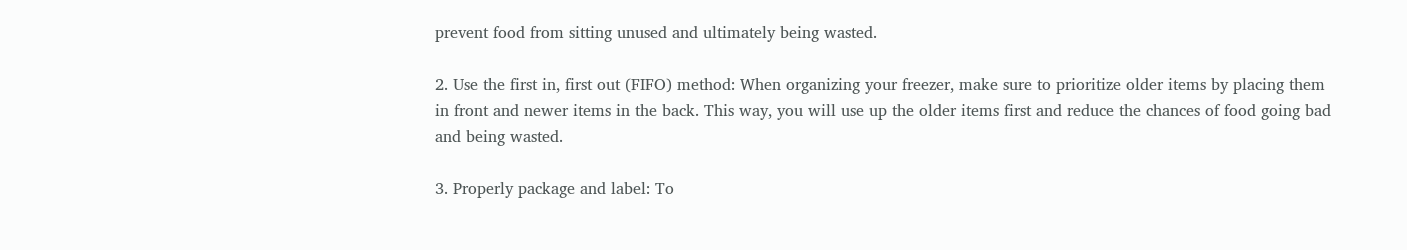prevent food from sitting unused and ultimately being wasted.

2. Use the first in, first out (FIFO) method: When organizing your freezer, make sure to prioritize older items by placing them in front and newer items in the back. This way, you will use up the older items first and reduce the chances of food going bad and being wasted.

3. Properly package and label: To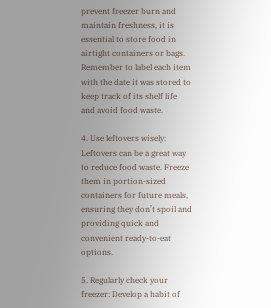prevent freezer burn and maintain freshness, it is essential to store food in airtight containers or bags. Remember to label each item with the date it was stored to keep track of its shelf life and avoid food waste.

4. Use leftovers wisely: Leftovers can be a great way to reduce food waste. Freeze them in portion-sized containers for future meals, ensuring they don’t spoil and providing quick and convenient ready-to-eat options.

5. Regularly check your freezer: Develop a habit of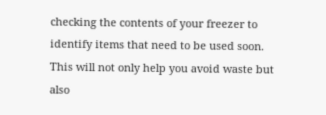checking the contents of your freezer to identify items that need to be used soon. This will not only help you avoid waste but also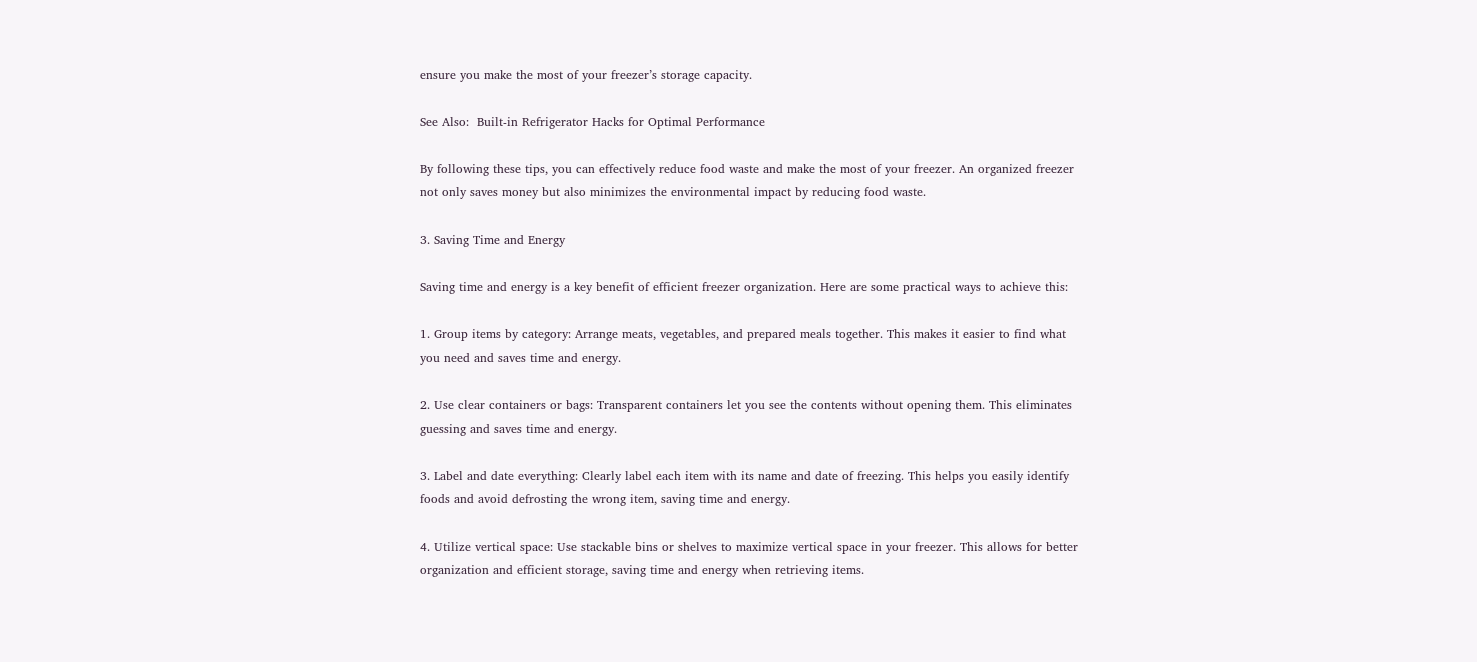ensure you make the most of your freezer’s storage capacity.

See Also:  Built-in Refrigerator Hacks for Optimal Performance

By following these tips, you can effectively reduce food waste and make the most of your freezer. An organized freezer not only saves money but also minimizes the environmental impact by reducing food waste.

3. Saving Time and Energy

Saving time and energy is a key benefit of efficient freezer organization. Here are some practical ways to achieve this:

1. Group items by category: Arrange meats, vegetables, and prepared meals together. This makes it easier to find what you need and saves time and energy.

2. Use clear containers or bags: Transparent containers let you see the contents without opening them. This eliminates guessing and saves time and energy.

3. Label and date everything: Clearly label each item with its name and date of freezing. This helps you easily identify foods and avoid defrosting the wrong item, saving time and energy.

4. Utilize vertical space: Use stackable bins or shelves to maximize vertical space in your freezer. This allows for better organization and efficient storage, saving time and energy when retrieving items.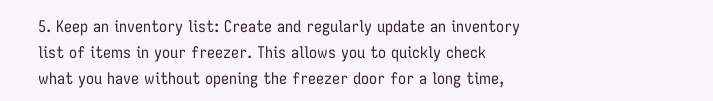5. Keep an inventory list: Create and regularly update an inventory list of items in your freezer. This allows you to quickly check what you have without opening the freezer door for a long time,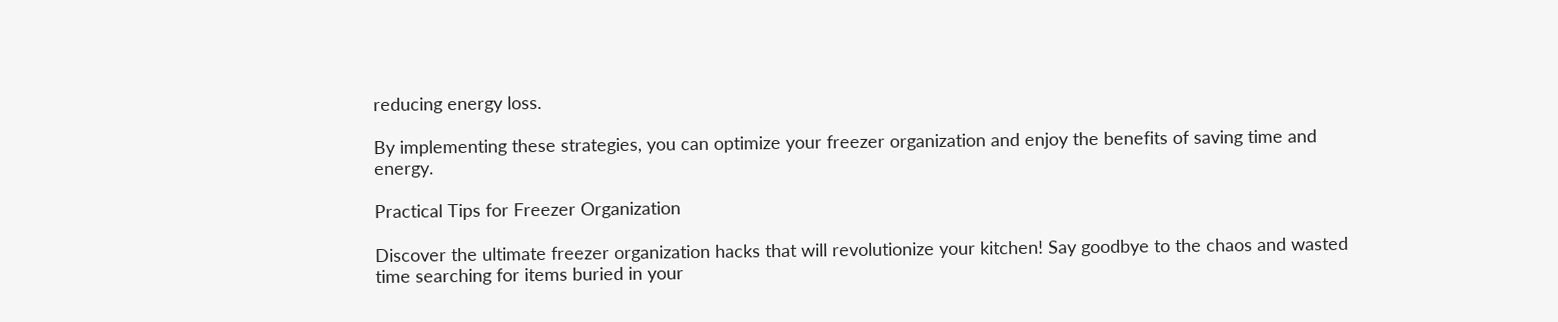reducing energy loss.

By implementing these strategies, you can optimize your freezer organization and enjoy the benefits of saving time and energy.

Practical Tips for Freezer Organization

Discover the ultimate freezer organization hacks that will revolutionize your kitchen! Say goodbye to the chaos and wasted time searching for items buried in your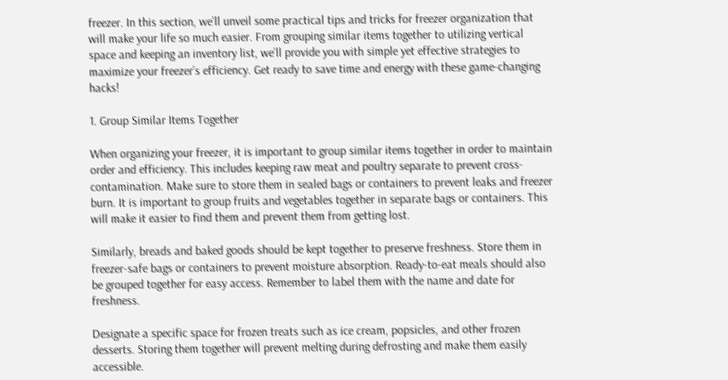freezer. In this section, we’ll unveil some practical tips and tricks for freezer organization that will make your life so much easier. From grouping similar items together to utilizing vertical space and keeping an inventory list, we’ll provide you with simple yet effective strategies to maximize your freezer’s efficiency. Get ready to save time and energy with these game-changing hacks!

1. Group Similar Items Together

When organizing your freezer, it is important to group similar items together in order to maintain order and efficiency. This includes keeping raw meat and poultry separate to prevent cross-contamination. Make sure to store them in sealed bags or containers to prevent leaks and freezer burn. It is important to group fruits and vegetables together in separate bags or containers. This will make it easier to find them and prevent them from getting lost.

Similarly, breads and baked goods should be kept together to preserve freshness. Store them in freezer-safe bags or containers to prevent moisture absorption. Ready-to-eat meals should also be grouped together for easy access. Remember to label them with the name and date for freshness.

Designate a specific space for frozen treats such as ice cream, popsicles, and other frozen desserts. Storing them together will prevent melting during defrosting and make them easily accessible.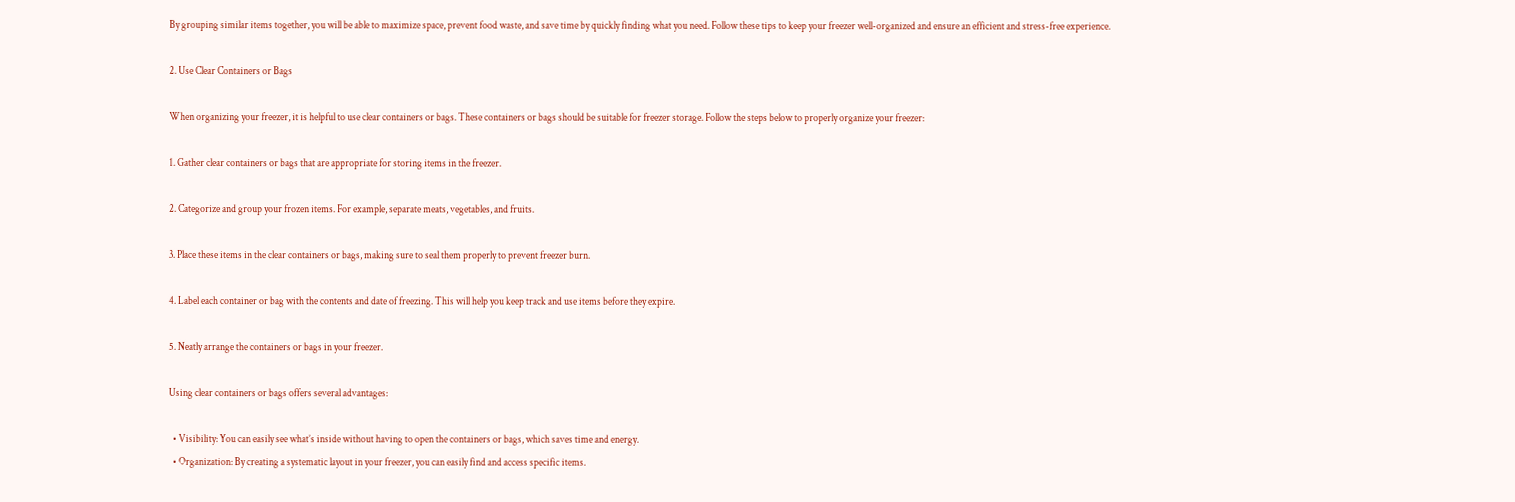By grouping similar items together, you will be able to maximize space, prevent food waste, and save time by quickly finding what you need. Follow these tips to keep your freezer well-organized and ensure an efficient and stress-free experience.

2. Use Clear Containers or Bags

When organizing your freezer, it is helpful to use clear containers or bags. These containers or bags should be suitable for freezer storage. Follow the steps below to properly organize your freezer:

1. Gather clear containers or bags that are appropriate for storing items in the freezer.

2. Categorize and group your frozen items. For example, separate meats, vegetables, and fruits.

3. Place these items in the clear containers or bags, making sure to seal them properly to prevent freezer burn.

4. Label each container or bag with the contents and date of freezing. This will help you keep track and use items before they expire.

5. Neatly arrange the containers or bags in your freezer.

Using clear containers or bags offers several advantages:

  • Visibility: You can easily see what’s inside without having to open the containers or bags, which saves time and energy.
  • Organization: By creating a systematic layout in your freezer, you can easily find and access specific items.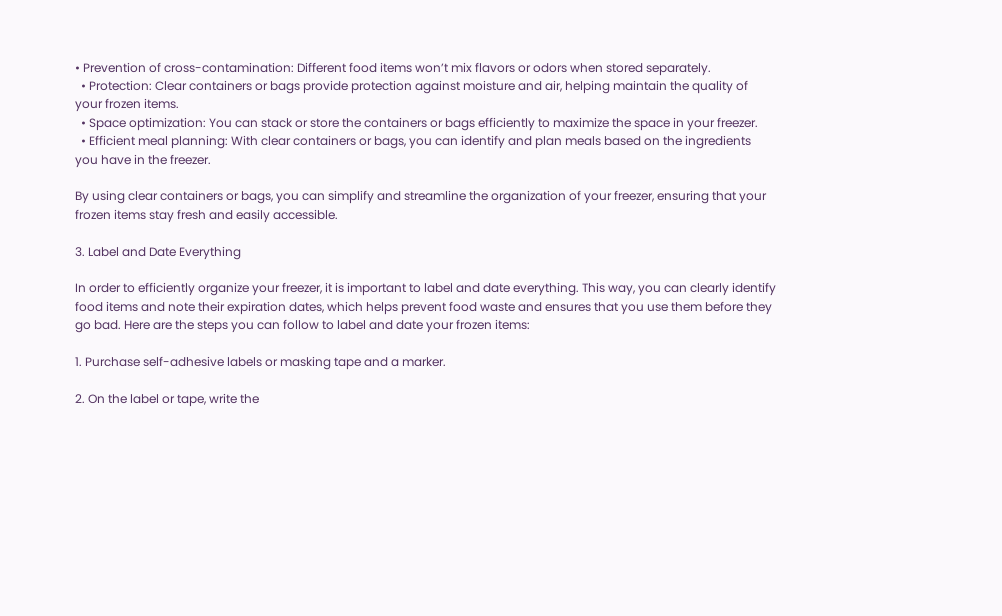• Prevention of cross-contamination: Different food items won’t mix flavors or odors when stored separately.
  • Protection: Clear containers or bags provide protection against moisture and air, helping maintain the quality of your frozen items.
  • Space optimization: You can stack or store the containers or bags efficiently to maximize the space in your freezer.
  • Efficient meal planning: With clear containers or bags, you can identify and plan meals based on the ingredients you have in the freezer.

By using clear containers or bags, you can simplify and streamline the organization of your freezer, ensuring that your frozen items stay fresh and easily accessible.

3. Label and Date Everything

In order to efficiently organize your freezer, it is important to label and date everything. This way, you can clearly identify food items and note their expiration dates, which helps prevent food waste and ensures that you use them before they go bad. Here are the steps you can follow to label and date your frozen items:

1. Purchase self-adhesive labels or masking tape and a marker.

2. On the label or tape, write the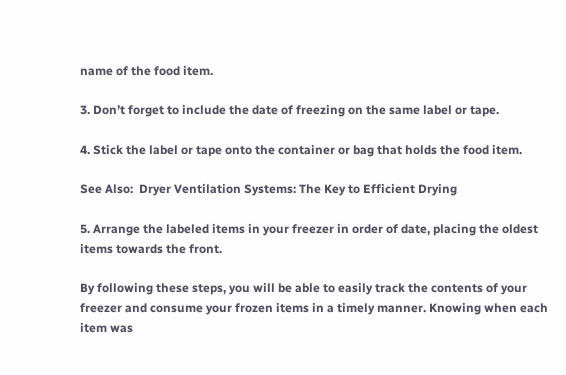name of the food item.

3. Don’t forget to include the date of freezing on the same label or tape.

4. Stick the label or tape onto the container or bag that holds the food item.

See Also:  Dryer Ventilation Systems: The Key to Efficient Drying

5. Arrange the labeled items in your freezer in order of date, placing the oldest items towards the front.

By following these steps, you will be able to easily track the contents of your freezer and consume your frozen items in a timely manner. Knowing when each item was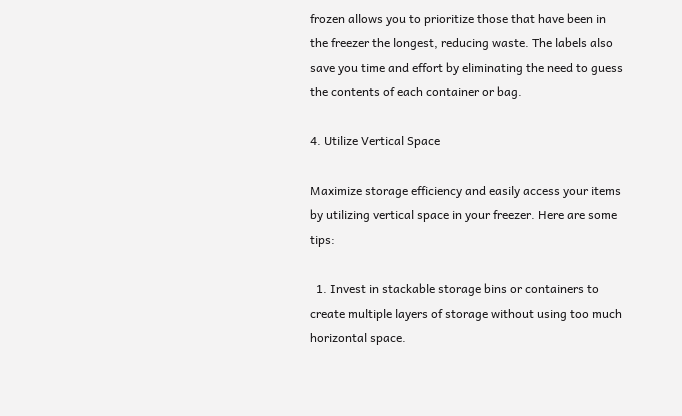frozen allows you to prioritize those that have been in the freezer the longest, reducing waste. The labels also save you time and effort by eliminating the need to guess the contents of each container or bag.

4. Utilize Vertical Space

Maximize storage efficiency and easily access your items by utilizing vertical space in your freezer. Here are some tips:

  1. Invest in stackable storage bins or containers to create multiple layers of storage without using too much horizontal space.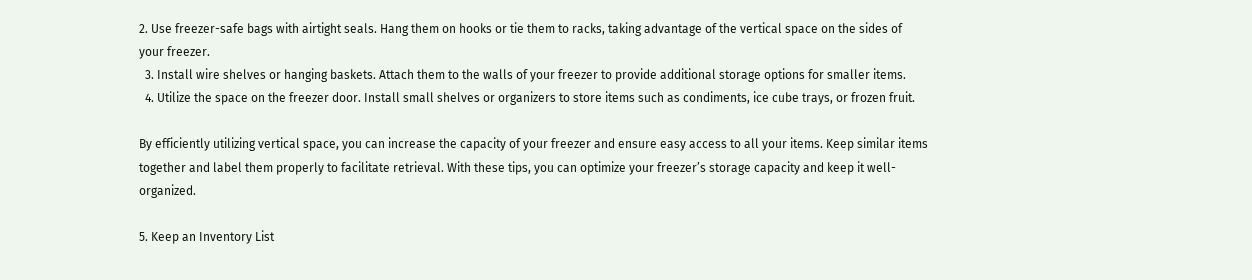2. Use freezer-safe bags with airtight seals. Hang them on hooks or tie them to racks, taking advantage of the vertical space on the sides of your freezer.
  3. Install wire shelves or hanging baskets. Attach them to the walls of your freezer to provide additional storage options for smaller items.
  4. Utilize the space on the freezer door. Install small shelves or organizers to store items such as condiments, ice cube trays, or frozen fruit.

By efficiently utilizing vertical space, you can increase the capacity of your freezer and ensure easy access to all your items. Keep similar items together and label them properly to facilitate retrieval. With these tips, you can optimize your freezer’s storage capacity and keep it well-organized.

5. Keep an Inventory List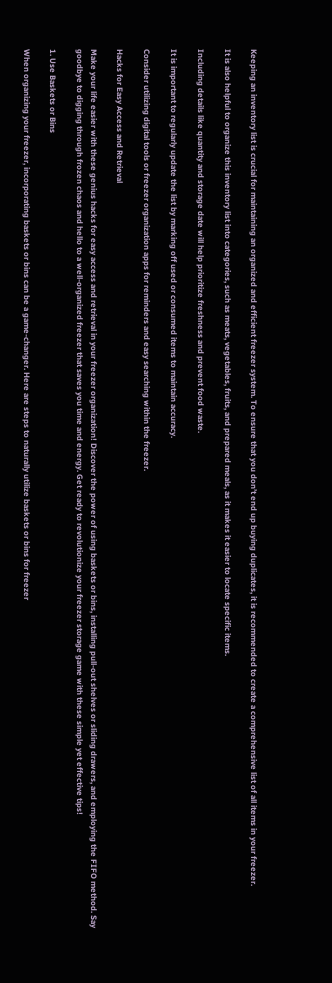Keeping an inventory list is crucial for maintaining an organized and efficient freezer system. To ensure that you don’t end up buying duplicates, it is recommended to create a comprehensive list of all items in your freezer.

It is also helpful to organize this inventory list into categories, such as meats, vegetables, fruits, and prepared meals, as it makes it easier to locate specific items.

Including details like quantity and storage date will help prioritize freshness and prevent food waste.

It is important to regularly update the list by marking off used or consumed items to maintain accuracy.

Consider utilizing digital tools or freezer organization apps for reminders and easy searching within the freezer.

Hacks for Easy Access and Retrieval

Make your life easier with these genius hacks for easy access and retrieval in your freezer organization! Discover the power of using baskets or bins, installing pull-out shelves or sliding drawers, and employing the FIFO method. Say goodbye to digging through frozen chaos and hello to a well-organized freezer that saves you time and energy. Get ready to revolutionize your freezer storage game with these simple yet effective tips!

1. Use Baskets or Bins

When organizing your freezer, incorporating baskets or bins can be a game-changer. Here are steps to naturally utilize baskets or bins for freezer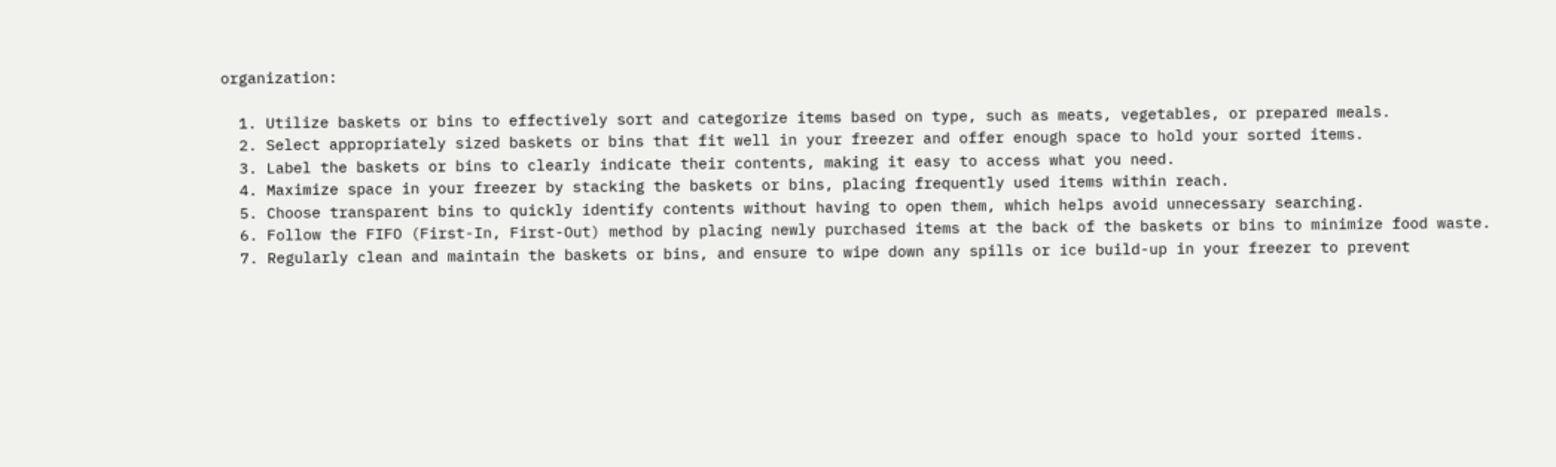organization:

  1. Utilize baskets or bins to effectively sort and categorize items based on type, such as meats, vegetables, or prepared meals.
  2. Select appropriately sized baskets or bins that fit well in your freezer and offer enough space to hold your sorted items.
  3. Label the baskets or bins to clearly indicate their contents, making it easy to access what you need.
  4. Maximize space in your freezer by stacking the baskets or bins, placing frequently used items within reach.
  5. Choose transparent bins to quickly identify contents without having to open them, which helps avoid unnecessary searching.
  6. Follow the FIFO (First-In, First-Out) method by placing newly purchased items at the back of the baskets or bins to minimize food waste.
  7. Regularly clean and maintain the baskets or bins, and ensure to wipe down any spills or ice build-up in your freezer to prevent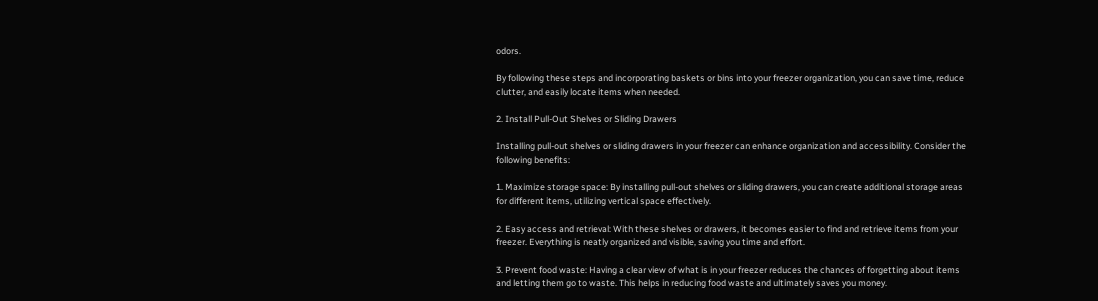odors.

By following these steps and incorporating baskets or bins into your freezer organization, you can save time, reduce clutter, and easily locate items when needed.

2. Install Pull-Out Shelves or Sliding Drawers

Installing pull-out shelves or sliding drawers in your freezer can enhance organization and accessibility. Consider the following benefits:

1. Maximize storage space: By installing pull-out shelves or sliding drawers, you can create additional storage areas for different items, utilizing vertical space effectively.

2. Easy access and retrieval: With these shelves or drawers, it becomes easier to find and retrieve items from your freezer. Everything is neatly organized and visible, saving you time and effort.

3. Prevent food waste: Having a clear view of what is in your freezer reduces the chances of forgetting about items and letting them go to waste. This helps in reducing food waste and ultimately saves you money.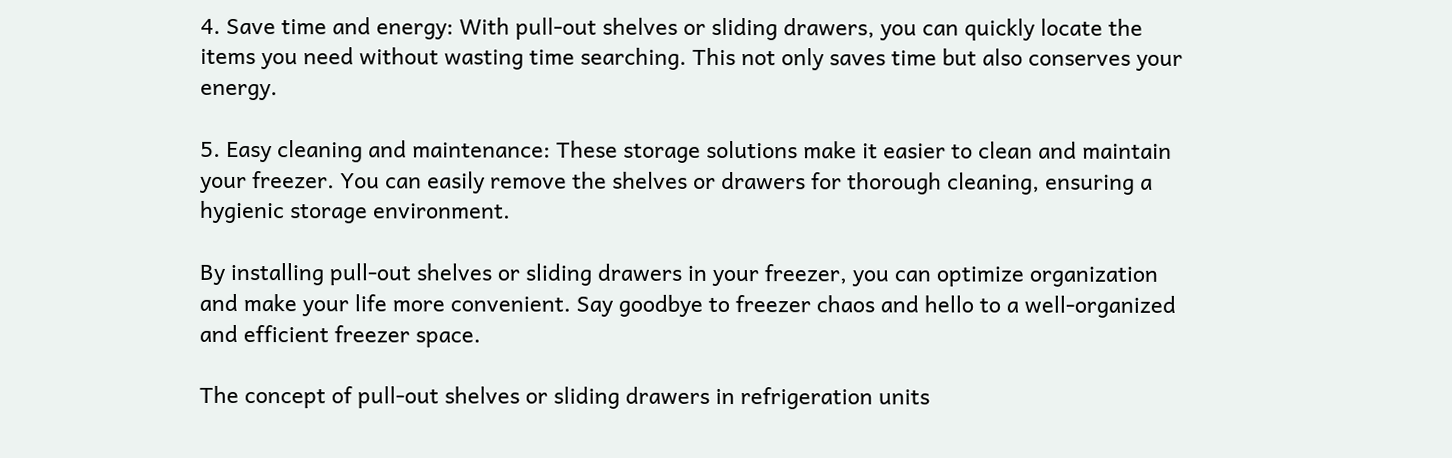4. Save time and energy: With pull-out shelves or sliding drawers, you can quickly locate the items you need without wasting time searching. This not only saves time but also conserves your energy.

5. Easy cleaning and maintenance: These storage solutions make it easier to clean and maintain your freezer. You can easily remove the shelves or drawers for thorough cleaning, ensuring a hygienic storage environment.

By installing pull-out shelves or sliding drawers in your freezer, you can optimize organization and make your life more convenient. Say goodbye to freezer chaos and hello to a well-organized and efficient freezer space.

The concept of pull-out shelves or sliding drawers in refrigeration units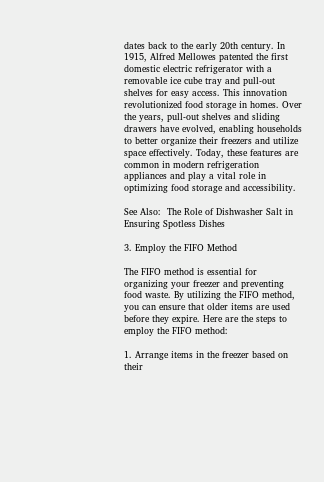dates back to the early 20th century. In 1915, Alfred Mellowes patented the first domestic electric refrigerator with a removable ice cube tray and pull-out shelves for easy access. This innovation revolutionized food storage in homes. Over the years, pull-out shelves and sliding drawers have evolved, enabling households to better organize their freezers and utilize space effectively. Today, these features are common in modern refrigeration appliances and play a vital role in optimizing food storage and accessibility.

See Also:  The Role of Dishwasher Salt in Ensuring Spotless Dishes

3. Employ the FIFO Method

The FIFO method is essential for organizing your freezer and preventing food waste. By utilizing the FIFO method, you can ensure that older items are used before they expire. Here are the steps to employ the FIFO method:

1. Arrange items in the freezer based on their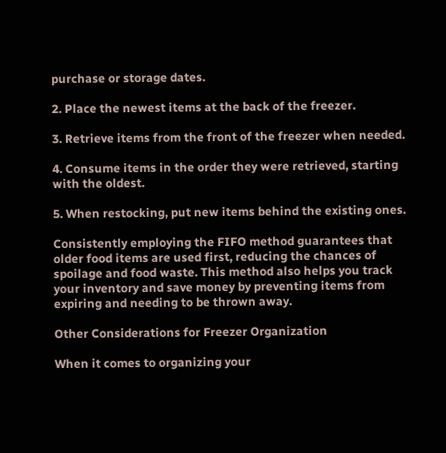purchase or storage dates.

2. Place the newest items at the back of the freezer.

3. Retrieve items from the front of the freezer when needed.

4. Consume items in the order they were retrieved, starting with the oldest.

5. When restocking, put new items behind the existing ones.

Consistently employing the FIFO method guarantees that older food items are used first, reducing the chances of spoilage and food waste. This method also helps you track your inventory and save money by preventing items from expiring and needing to be thrown away.

Other Considerations for Freezer Organization

When it comes to organizing your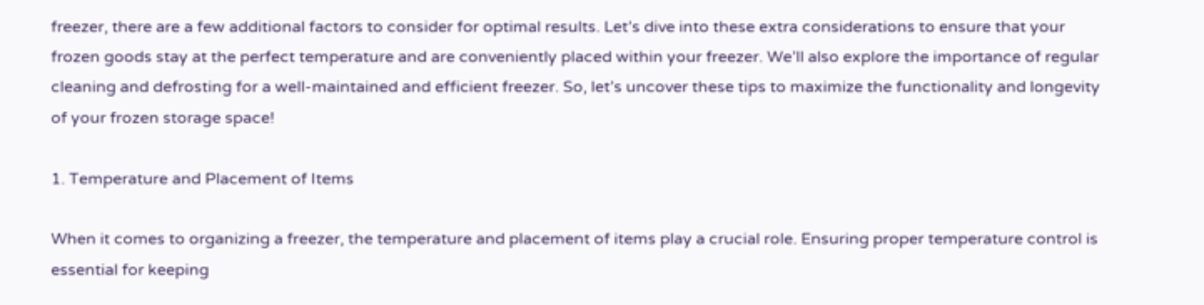freezer, there are a few additional factors to consider for optimal results. Let’s dive into these extra considerations to ensure that your frozen goods stay at the perfect temperature and are conveniently placed within your freezer. We’ll also explore the importance of regular cleaning and defrosting for a well-maintained and efficient freezer. So, let’s uncover these tips to maximize the functionality and longevity of your frozen storage space!

1. Temperature and Placement of Items

When it comes to organizing a freezer, the temperature and placement of items play a crucial role. Ensuring proper temperature control is essential for keeping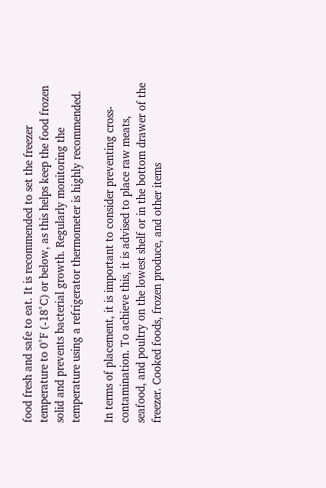food fresh and safe to eat. It is recommended to set the freezer temperature to 0°F (-18°C) or below, as this helps keep the food frozen solid and prevents bacterial growth. Regularly monitoring the temperature using a refrigerator thermometer is highly recommended.

In terms of placement, it is important to consider preventing cross-contamination. To achieve this, it is advised to place raw meats, seafood, and poultry on the lowest shelf or in the bottom drawer of the freezer. Cooked foods, frozen produce, and other items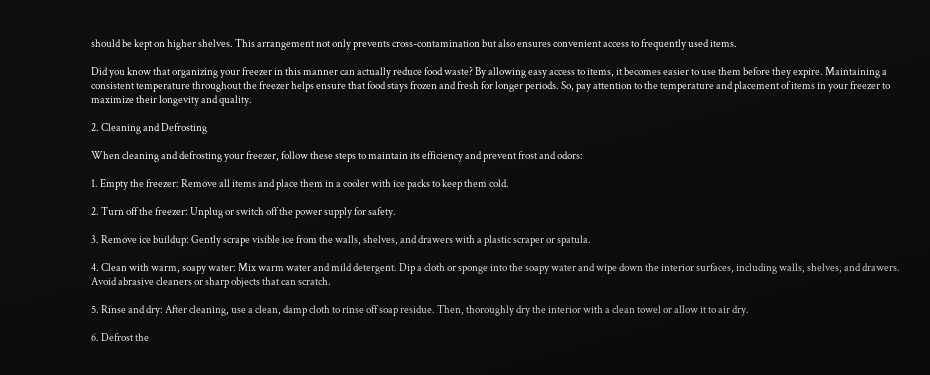should be kept on higher shelves. This arrangement not only prevents cross-contamination but also ensures convenient access to frequently used items.

Did you know that organizing your freezer in this manner can actually reduce food waste? By allowing easy access to items, it becomes easier to use them before they expire. Maintaining a consistent temperature throughout the freezer helps ensure that food stays frozen and fresh for longer periods. So, pay attention to the temperature and placement of items in your freezer to maximize their longevity and quality.

2. Cleaning and Defrosting

When cleaning and defrosting your freezer, follow these steps to maintain its efficiency and prevent frost and odors:

1. Empty the freezer: Remove all items and place them in a cooler with ice packs to keep them cold.

2. Turn off the freezer: Unplug or switch off the power supply for safety.

3. Remove ice buildup: Gently scrape visible ice from the walls, shelves, and drawers with a plastic scraper or spatula.

4. Clean with warm, soapy water: Mix warm water and mild detergent. Dip a cloth or sponge into the soapy water and wipe down the interior surfaces, including walls, shelves, and drawers. Avoid abrasive cleaners or sharp objects that can scratch.

5. Rinse and dry: After cleaning, use a clean, damp cloth to rinse off soap residue. Then, thoroughly dry the interior with a clean towel or allow it to air dry.

6. Defrost the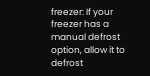freezer: If your freezer has a manual defrost option, allow it to defrost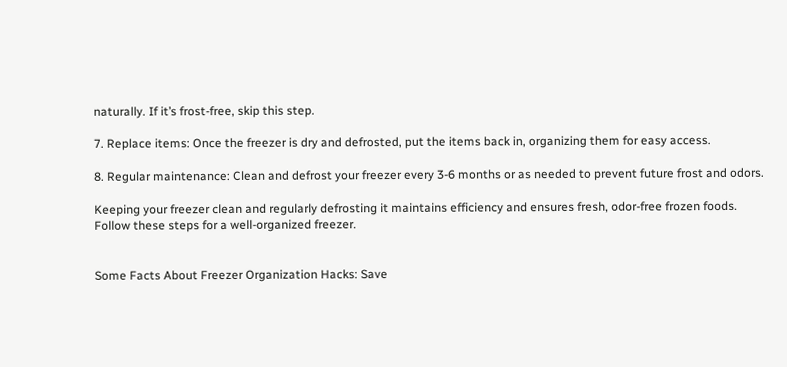naturally. If it’s frost-free, skip this step.

7. Replace items: Once the freezer is dry and defrosted, put the items back in, organizing them for easy access.

8. Regular maintenance: Clean and defrost your freezer every 3-6 months or as needed to prevent future frost and odors.

Keeping your freezer clean and regularly defrosting it maintains efficiency and ensures fresh, odor-free frozen foods. Follow these steps for a well-organized freezer.


Some Facts About Freezer Organization Hacks: Save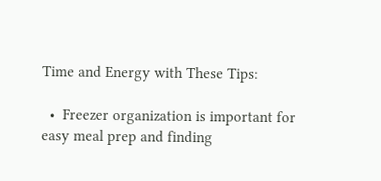Time and Energy with These Tips:

  •  Freezer organization is important for easy meal prep and finding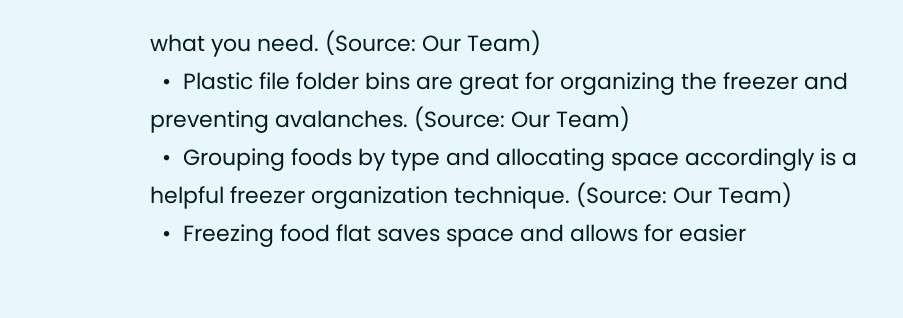what you need. (Source: Our Team)
  •  Plastic file folder bins are great for organizing the freezer and preventing avalanches. (Source: Our Team)
  •  Grouping foods by type and allocating space accordingly is a helpful freezer organization technique. (Source: Our Team)
  •  Freezing food flat saves space and allows for easier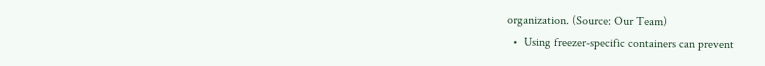organization. (Source: Our Team)
  •  Using freezer-specific containers can prevent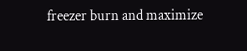freezer burn and maximize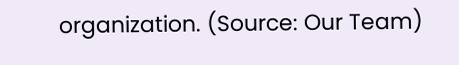organization. (Source: Our Team)